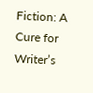Fiction: A Cure for Writer’s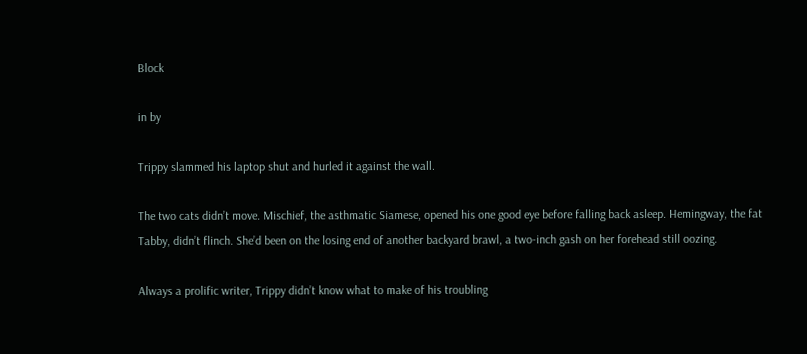Block

in by

Trippy slammed his laptop shut and hurled it against the wall.

The two cats didn’t move. Mischief, the asthmatic Siamese, opened his one good eye before falling back asleep. Hemingway, the fat Tabby, didn’t flinch. She’d been on the losing end of another backyard brawl, a two-inch gash on her forehead still oozing.

Always a prolific writer, Trippy didn’t know what to make of his troubling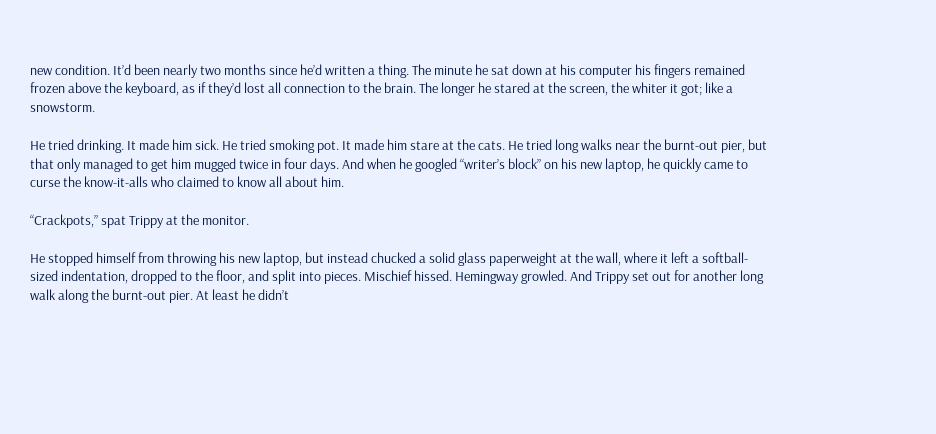new condition. It’d been nearly two months since he’d written a thing. The minute he sat down at his computer his fingers remained frozen above the keyboard, as if they’d lost all connection to the brain. The longer he stared at the screen, the whiter it got; like a snowstorm.

He tried drinking. It made him sick. He tried smoking pot. It made him stare at the cats. He tried long walks near the burnt-out pier, but that only managed to get him mugged twice in four days. And when he googled “writer’s block” on his new laptop, he quickly came to curse the know-it-alls who claimed to know all about him.

“Crackpots,” spat Trippy at the monitor.

He stopped himself from throwing his new laptop, but instead chucked a solid glass paperweight at the wall, where it left a softball-sized indentation, dropped to the floor, and split into pieces. Mischief hissed. Hemingway growled. And Trippy set out for another long walk along the burnt-out pier. At least he didn’t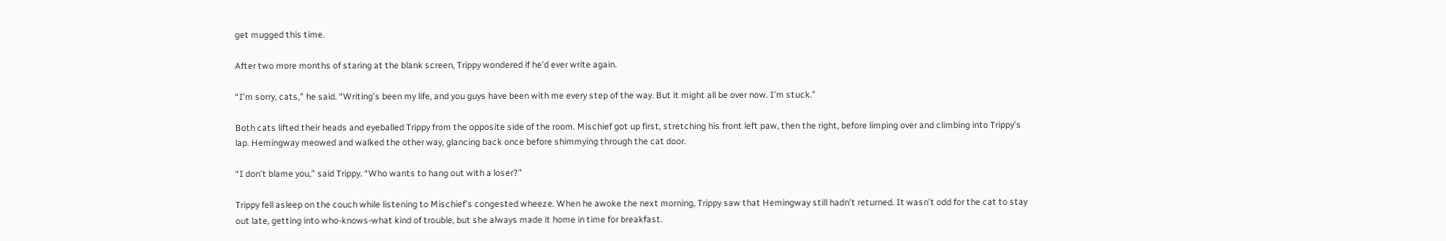get mugged this time.

After two more months of staring at the blank screen, Trippy wondered if he’d ever write again.

“I’m sorry, cats,” he said. “Writing’s been my life, and you guys have been with me every step of the way. But it might all be over now. I’m stuck.”

Both cats lifted their heads and eyeballed Trippy from the opposite side of the room. Mischief got up first, stretching his front left paw, then the right, before limping over and climbing into Trippy’s lap. Hemingway meowed and walked the other way, glancing back once before shimmying through the cat door.

“I don’t blame you,” said Trippy. “Who wants to hang out with a loser?”

Trippy fell asleep on the couch while listening to Mischief’s congested wheeze. When he awoke the next morning, Trippy saw that Hemingway still hadn’t returned. It wasn’t odd for the cat to stay out late, getting into who-knows-what kind of trouble, but she always made it home in time for breakfast.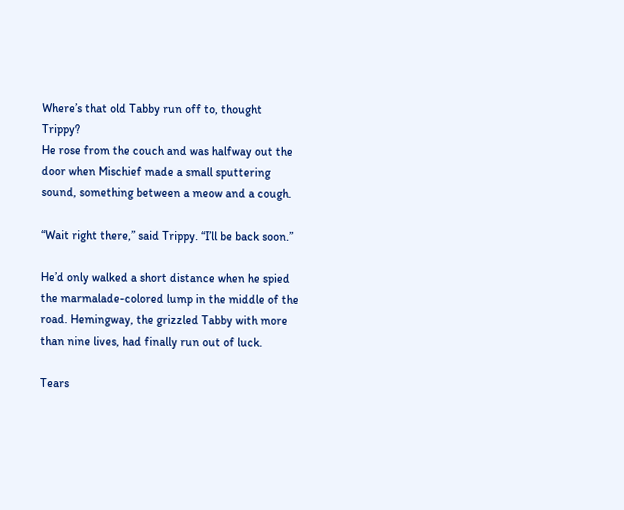Where’s that old Tabby run off to, thought Trippy?
He rose from the couch and was halfway out the door when Mischief made a small sputtering sound, something between a meow and a cough.

“Wait right there,” said Trippy. “I’ll be back soon.”

He’d only walked a short distance when he spied the marmalade-colored lump in the middle of the road. Hemingway, the grizzled Tabby with more than nine lives, had finally run out of luck.

Tears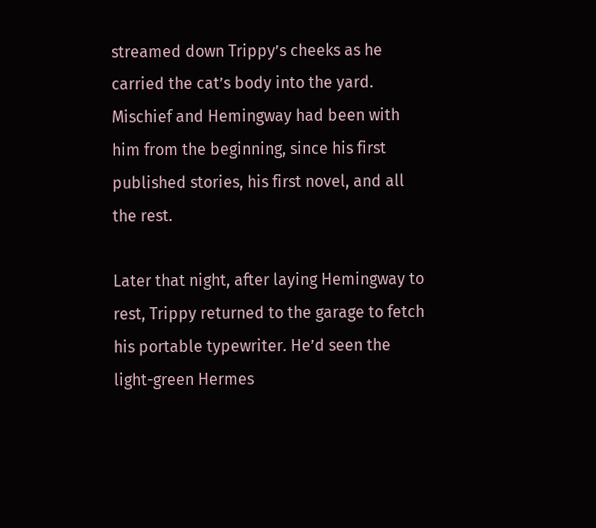streamed down Trippy’s cheeks as he carried the cat’s body into the yard. Mischief and Hemingway had been with him from the beginning, since his first published stories, his first novel, and all the rest.

Later that night, after laying Hemingway to rest, Trippy returned to the garage to fetch his portable typewriter. He’d seen the light-green Hermes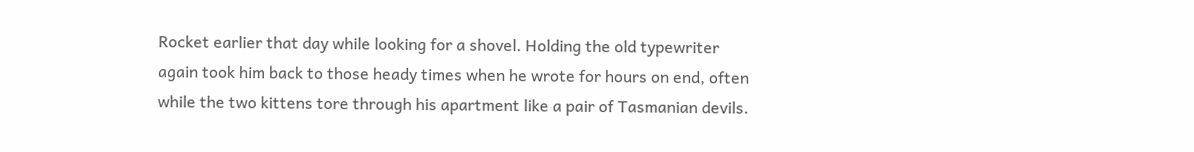Rocket earlier that day while looking for a shovel. Holding the old typewriter again took him back to those heady times when he wrote for hours on end, often while the two kittens tore through his apartment like a pair of Tasmanian devils.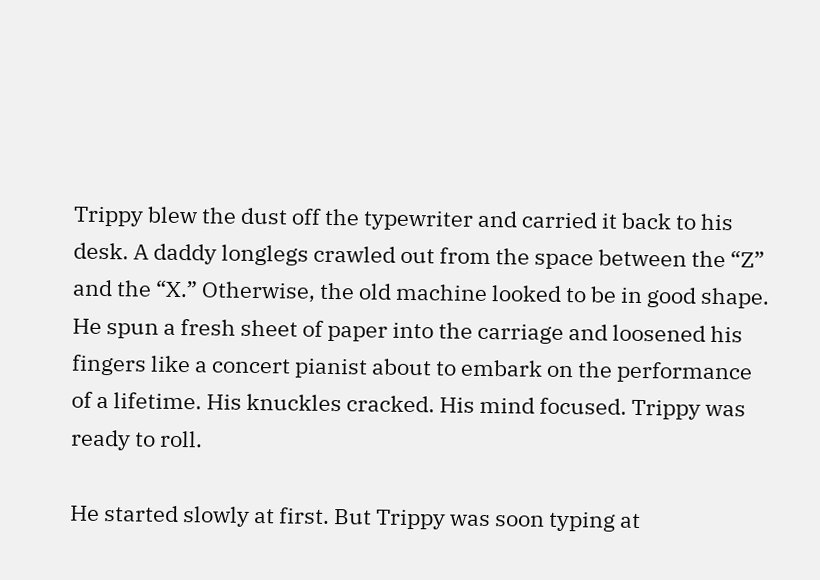Trippy blew the dust off the typewriter and carried it back to his desk. A daddy longlegs crawled out from the space between the “Z” and the “X.” Otherwise, the old machine looked to be in good shape. He spun a fresh sheet of paper into the carriage and loosened his fingers like a concert pianist about to embark on the performance of a lifetime. His knuckles cracked. His mind focused. Trippy was ready to roll.

He started slowly at first. But Trippy was soon typing at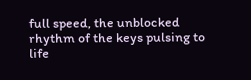full speed, the unblocked rhythm of the keys pulsing to life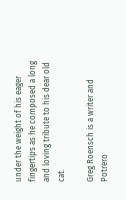under the weight of his eager fingertips as he composed a long and loving tribute to his dear old cat.

Greg Roensch is a writer and Potrero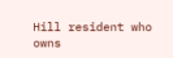Hill resident who owns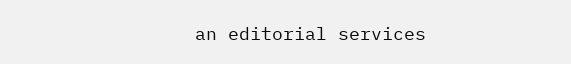an editorial services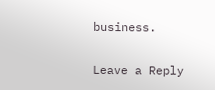business.

Leave a Reply